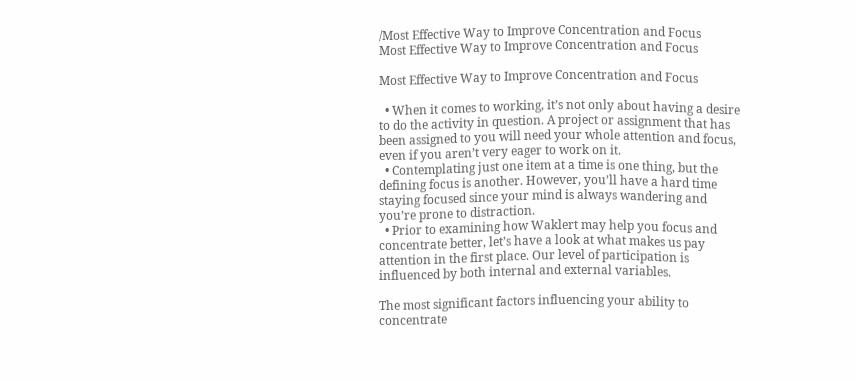/Most Effective Way to Improve Concentration and Focus
Most Effective Way to Improve Concentration and Focus

Most Effective Way to Improve Concentration and Focus

  • When it comes to working, it’s not only about having a desire to do the activity in question. A project or assignment that has been assigned to you will need your whole attention and focus, even if you aren’t very eager to work on it.
  • Contemplating just one item at a time is one thing, but the defining focus is another. However, you’ll have a hard time staying focused since your mind is always wandering and you’re prone to distraction.
  • Prior to examining how Waklert may help you focus and concentrate better, let’s have a look at what makes us pay attention in the first place. Our level of participation is influenced by both internal and external variables.

The most significant factors influencing your ability to concentrate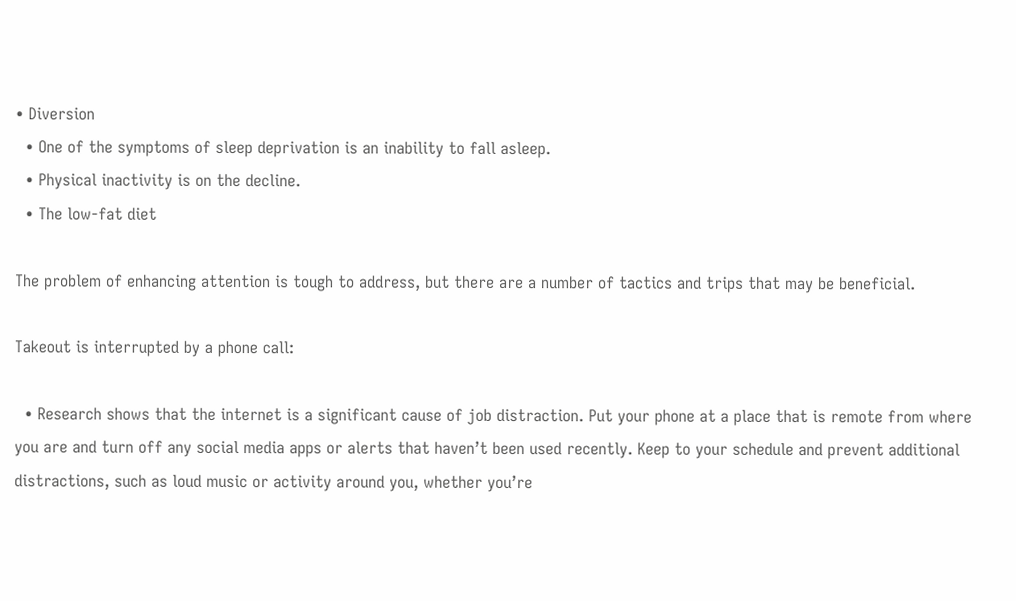• Diversion
  • One of the symptoms of sleep deprivation is an inability to fall asleep.
  • Physical inactivity is on the decline.
  • The low-fat diet

The problem of enhancing attention is tough to address, but there are a number of tactics and trips that may be beneficial.

Takeout is interrupted by a phone call:

  • Research shows that the internet is a significant cause of job distraction. Put your phone at a place that is remote from where you are and turn off any social media apps or alerts that haven’t been used recently. Keep to your schedule and prevent additional distractions, such as loud music or activity around you, whether you’re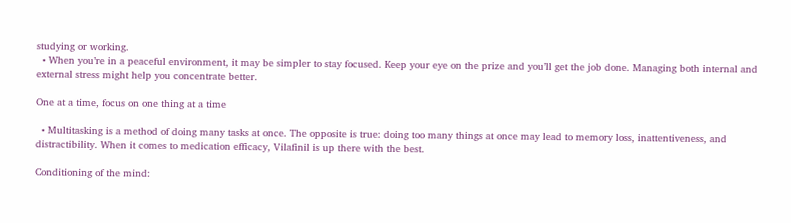studying or working.
  • When you’re in a peaceful environment, it may be simpler to stay focused. Keep your eye on the prize and you’ll get the job done. Managing both internal and external stress might help you concentrate better.

One at a time, focus on one thing at a time

  • Multitasking is a method of doing many tasks at once. The opposite is true: doing too many things at once may lead to memory loss, inattentiveness, and distractibility. When it comes to medication efficacy, Vilafinil is up there with the best.

Conditioning of the mind: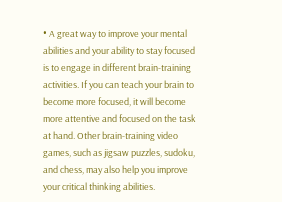• A great way to improve your mental abilities and your ability to stay focused is to engage in different brain-training activities. If you can teach your brain to become more focused, it will become more attentive and focused on the task at hand. Other brain-training video games, such as jigsaw puzzles, sudoku, and chess, may also help you improve your critical thinking abilities.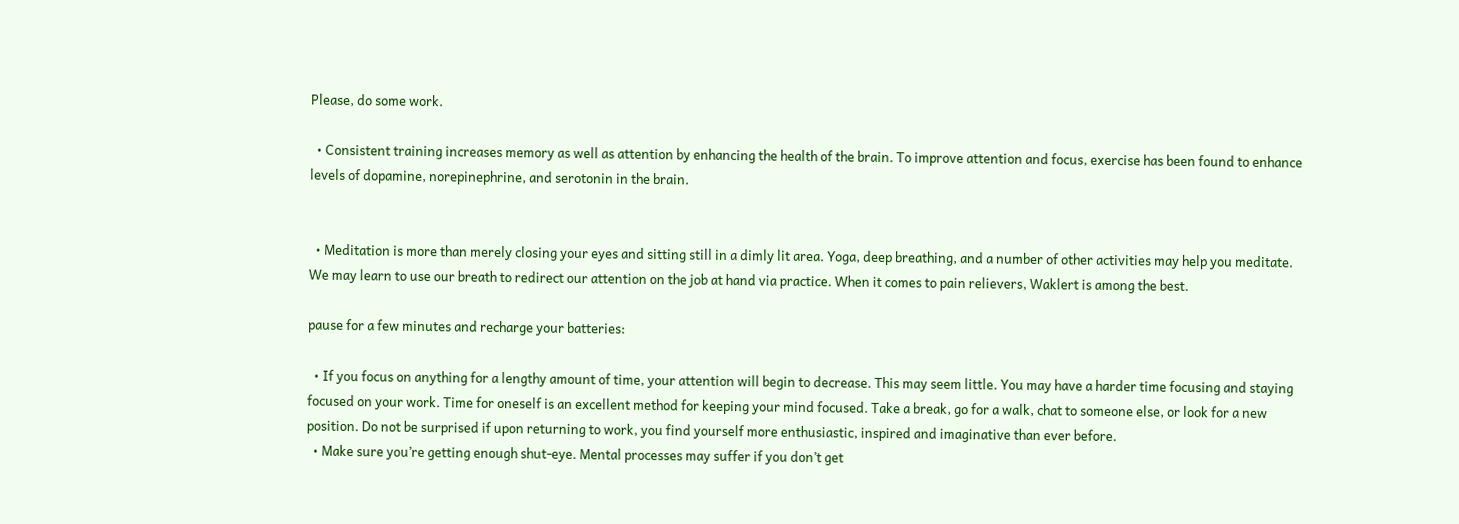Please, do some work.

  • Consistent training increases memory as well as attention by enhancing the health of the brain. To improve attention and focus, exercise has been found to enhance levels of dopamine, norepinephrine, and serotonin in the brain.


  • Meditation is more than merely closing your eyes and sitting still in a dimly lit area. Yoga, deep breathing, and a number of other activities may help you meditate. We may learn to use our breath to redirect our attention on the job at hand via practice. When it comes to pain relievers, Waklert is among the best.

pause for a few minutes and recharge your batteries:

  • If you focus on anything for a lengthy amount of time, your attention will begin to decrease. This may seem little. You may have a harder time focusing and staying focused on your work. Time for oneself is an excellent method for keeping your mind focused. Take a break, go for a walk, chat to someone else, or look for a new position. Do not be surprised if upon returning to work, you find yourself more enthusiastic, inspired and imaginative than ever before.
  • Make sure you’re getting enough shut-eye. Mental processes may suffer if you don’t get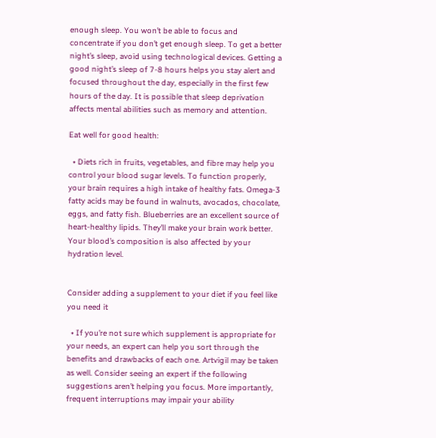enough sleep. You won’t be able to focus and concentrate if you don’t get enough sleep. To get a better night’s sleep, avoid using technological devices. Getting a good night’s sleep of 7-8 hours helps you stay alert and focused throughout the day, especially in the first few hours of the day. It is possible that sleep deprivation affects mental abilities such as memory and attention.

Eat well for good health:

  • Diets rich in fruits, vegetables, and fibre may help you control your blood sugar levels. To function properly, your brain requires a high intake of healthy fats. Omega-3 fatty acids may be found in walnuts, avocados, chocolate, eggs, and fatty fish. Blueberries are an excellent source of heart-healthy lipids. They’ll make your brain work better. Your blood’s composition is also affected by your hydration level.


Consider adding a supplement to your diet if you feel like you need it

  • If you’re not sure which supplement is appropriate for your needs, an expert can help you sort through the benefits and drawbacks of each one. Artvigil may be taken as well. Consider seeing an expert if the following suggestions aren’t helping you focus. More importantly, frequent interruptions may impair your ability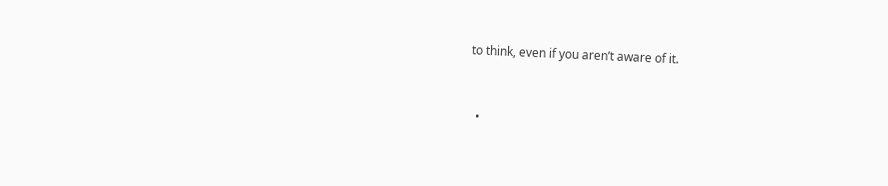to think, even if you aren’t aware of it.


  •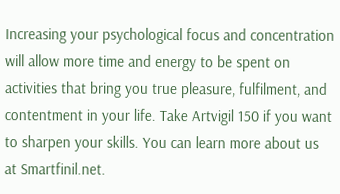Increasing your psychological focus and concentration will allow more time and energy to be spent on activities that bring you true pleasure, fulfilment, and contentment in your life. Take Artvigil 150 if you want to sharpen your skills. You can learn more about us at Smartfinil.net.